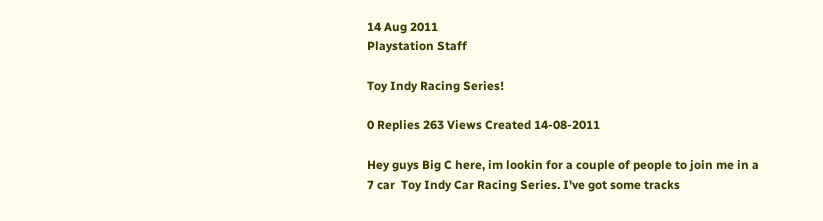14 Aug 2011
Playstation Staff

Toy Indy Racing Series!

0 Replies 263 Views Created 14-08-2011

Hey guys Big C here, im lookin for a couple of people to join me in a 7 car  Toy Indy Car Racing Series. I've got some tracks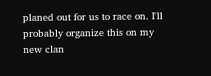planed out for us to race on. I'll probably organize this on my new clan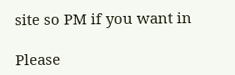site so PM if you want in

Please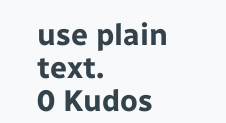use plain text.
0 Kudos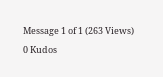Message 1 of 1 (263 Views)
0 Kudos